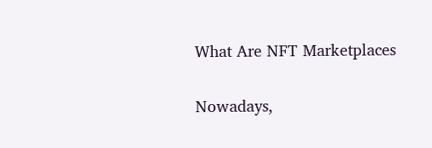What Are NFT Marketplaces

Nowadays,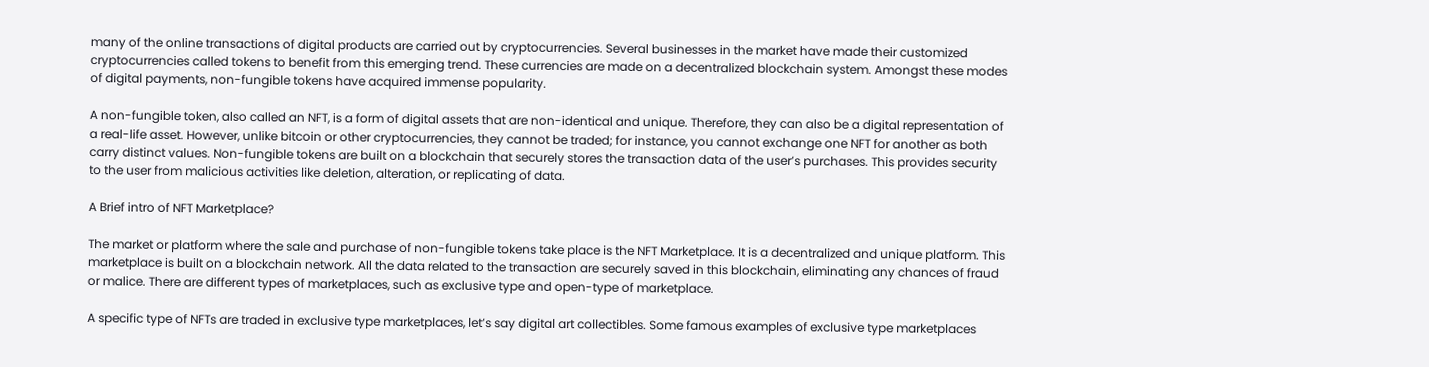many of the online transactions of digital products are carried out by cryptocurrencies. Several businesses in the market have made their customized cryptocurrencies called tokens to benefit from this emerging trend. These currencies are made on a decentralized blockchain system. Amongst these modes of digital payments, non-fungible tokens have acquired immense popularity.

A non-fungible token, also called an NFT, is a form of digital assets that are non-identical and unique. Therefore, they can also be a digital representation of a real-life asset. However, unlike bitcoin or other cryptocurrencies, they cannot be traded; for instance, you cannot exchange one NFT for another as both carry distinct values. Non-fungible tokens are built on a blockchain that securely stores the transaction data of the user’s purchases. This provides security to the user from malicious activities like deletion, alteration, or replicating of data.

A Brief intro of NFT Marketplace?

The market or platform where the sale and purchase of non-fungible tokens take place is the NFT Marketplace. It is a decentralized and unique platform. This marketplace is built on a blockchain network. All the data related to the transaction are securely saved in this blockchain, eliminating any chances of fraud or malice. There are different types of marketplaces, such as exclusive type and open-type of marketplace.

A specific type of NFTs are traded in exclusive type marketplaces, let’s say digital art collectibles. Some famous examples of exclusive type marketplaces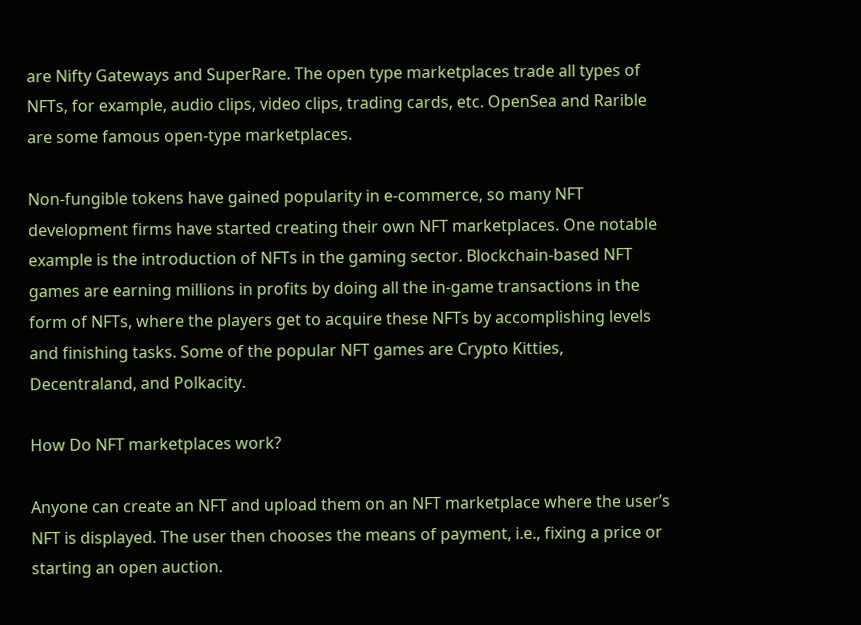are Nifty Gateways and SuperRare. The open type marketplaces trade all types of NFTs, for example, audio clips, video clips, trading cards, etc. OpenSea and Rarible are some famous open-type marketplaces.

Non-fungible tokens have gained popularity in e-commerce, so many NFT development firms have started creating their own NFT marketplaces. One notable example is the introduction of NFTs in the gaming sector. Blockchain-based NFT games are earning millions in profits by doing all the in-game transactions in the form of NFTs, where the players get to acquire these NFTs by accomplishing levels and finishing tasks. Some of the popular NFT games are Crypto Kitties, Decentraland, and Polkacity.

How Do NFT marketplaces work?

Anyone can create an NFT and upload them on an NFT marketplace where the user’s NFT is displayed. The user then chooses the means of payment, i.e., fixing a price or starting an open auction.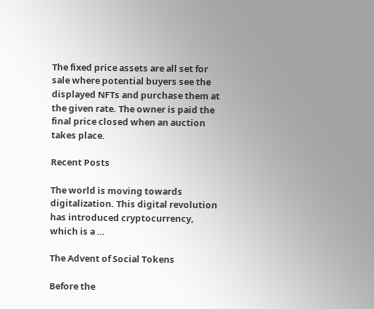The fixed price assets are all set for sale where potential buyers see the displayed NFTs and purchase them at the given rate. The owner is paid the final price closed when an auction takes place.

Recent Posts

The world is moving towards digitalization. This digital revolution has introduced cryptocurrency, which is a …

The Advent of Social Tokens

Before the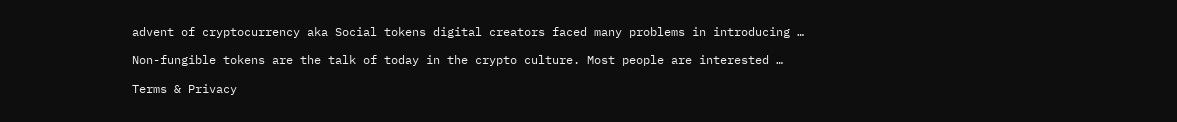advent of cryptocurrency aka Social tokens digital creators faced many problems in introducing …

Non-fungible tokens are the talk of today in the crypto culture. Most people are interested …

Terms & Privacy